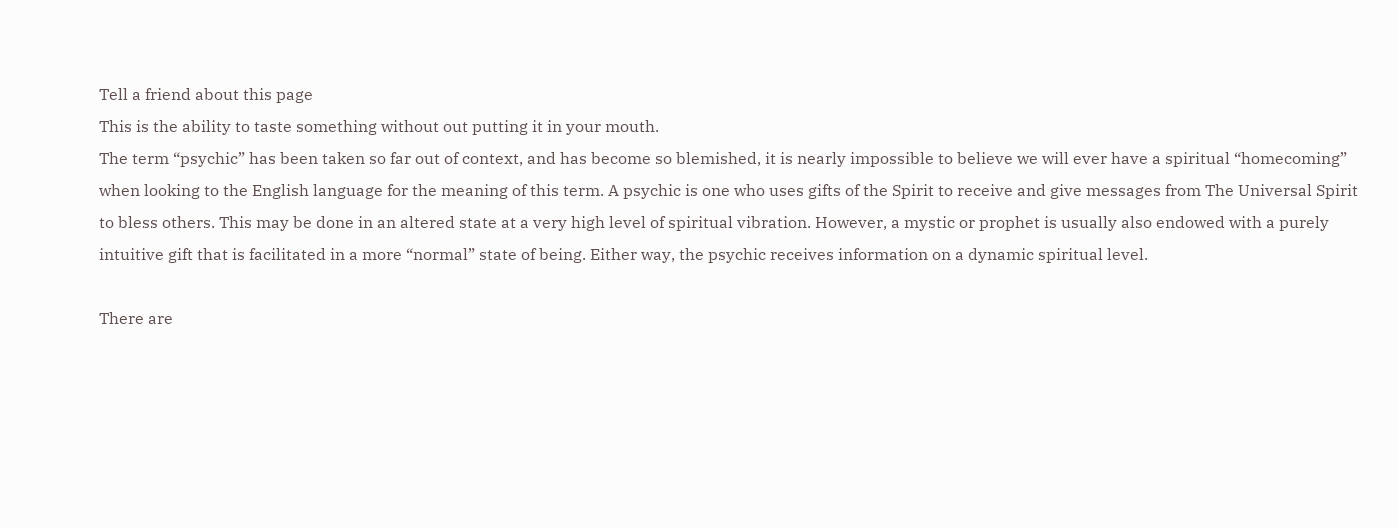Tell a friend about this page
This is the ability to taste something without out putting it in your mouth.
The term “psychic” has been taken so far out of context, and has become so blemished, it is nearly impossible to believe we will ever have a spiritual “homecoming” when looking to the English language for the meaning of this term. A psychic is one who uses gifts of the Spirit to receive and give messages from The Universal Spirit to bless others. This may be done in an altered state at a very high level of spiritual vibration. However, a mystic or prophet is usually also endowed with a purely intuitive gift that is facilitated in a more “normal” state of being. Either way, the psychic receives information on a dynamic spiritual level.

There are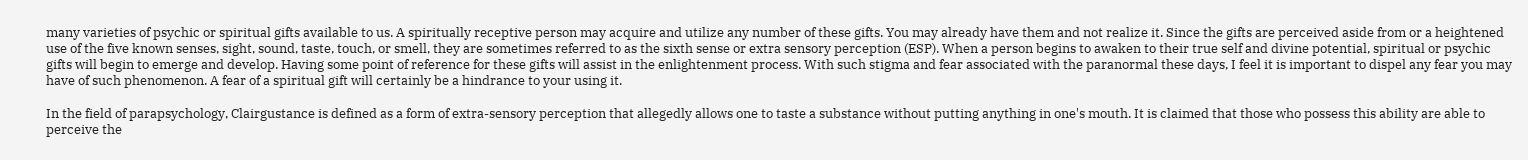many varieties of psychic or spiritual gifts available to us. A spiritually receptive person may acquire and utilize any number of these gifts. You may already have them and not realize it. Since the gifts are perceived aside from or a heightened use of the five known senses, sight, sound, taste, touch, or smell, they are sometimes referred to as the sixth sense or extra sensory perception (ESP). When a person begins to awaken to their true self and divine potential, spiritual or psychic gifts will begin to emerge and develop. Having some point of reference for these gifts will assist in the enlightenment process. With such stigma and fear associated with the paranormal these days, I feel it is important to dispel any fear you may have of such phenomenon. A fear of a spiritual gift will certainly be a hindrance to your using it.

In the field of parapsychology, Clairgustance is defined as a form of extra-sensory perception that allegedly allows one to taste a substance without putting anything in one's mouth. It is claimed that those who possess this ability are able to perceive the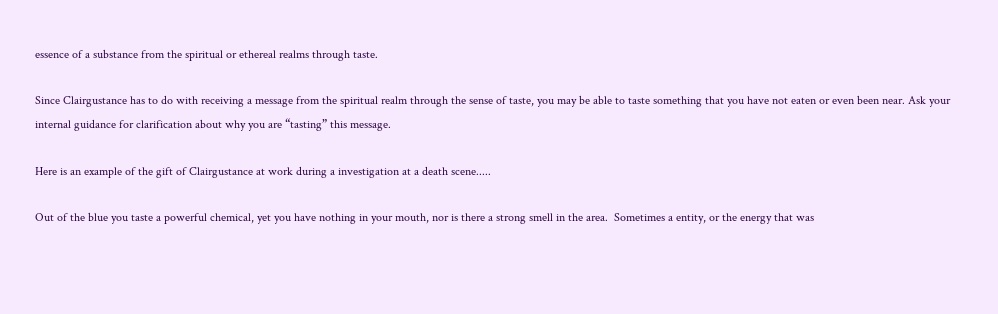essence of a substance from the spiritual or ethereal realms through taste.

Since Clairgustance has to do with receiving a message from the spiritual realm through the sense of taste, you may be able to taste something that you have not eaten or even been near. Ask your internal guidance for clarification about why you are “tasting” this message.

Here is an example of the gift of Clairgustance at work during a investigation at a death scene.....

Out of the blue you taste a powerful chemical, yet you have nothing in your mouth, nor is there a strong smell in the area.  Sometimes a entity, or the energy that was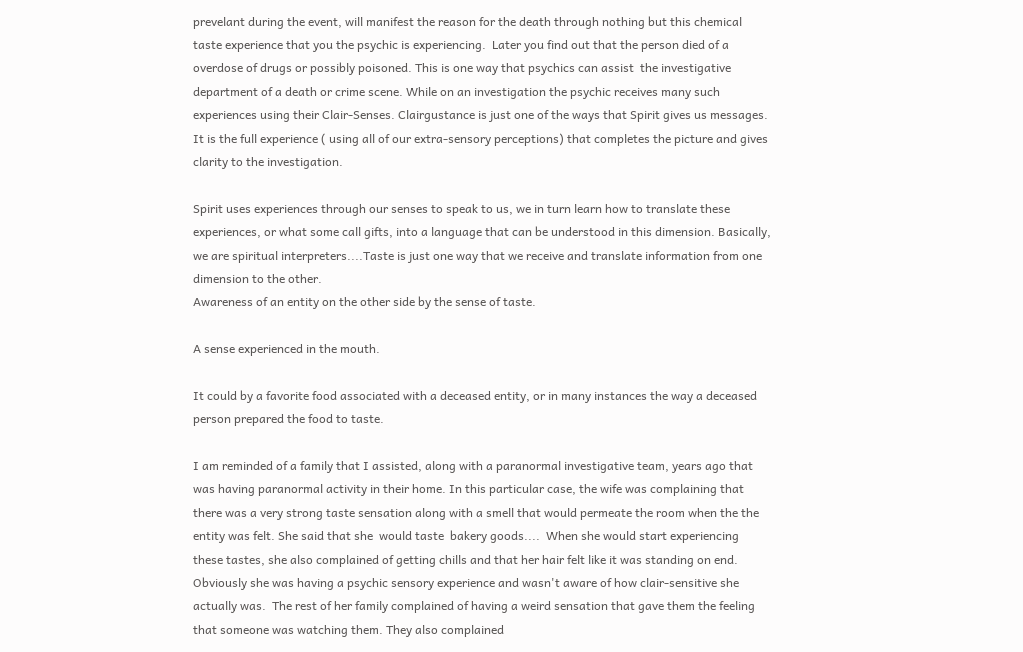prevelant during the event, will manifest the reason for the death through nothing but this chemical taste experience that you the psychic is experiencing.  Later you find out that the person died of a overdose of drugs or possibly poisoned. This is one way that psychics can assist  the investigative department of a death or crime scene. While on an investigation the psychic receives many such experiences using their Clair-Senses. Clairgustance is just one of the ways that Spirit gives us messages. It is the full experience ( using all of our extra-sensory perceptions) that completes the picture and gives clarity to the investigation.

Spirit uses experiences through our senses to speak to us, we in turn learn how to translate these experiences, or what some call gifts, into a language that can be understood in this dimension. Basically, we are spiritual interpreters....Taste is just one way that we receive and translate information from one dimension to the other.
Awareness of an entity on the other side by the sense of taste.

A sense experienced in the mouth.

It could by a favorite food associated with a deceased entity, or in many instances the way a deceased person prepared the food to taste.

I am reminded of a family that I assisted, along with a paranormal investigative team, years ago that was having paranormal activity in their home. In this particular case, the wife was complaining that there was a very strong taste sensation along with a smell that would permeate the room when the the entity was felt. She said that she  would taste  bakery goods....  When she would start experiencing these tastes, she also complained of getting chills and that her hair felt like it was standing on end. Obviously she was having a psychic sensory experience and wasn't aware of how clair-sensitive she actually was.  The rest of her family complained of having a weird sensation that gave them the feeling that someone was watching them. They also complained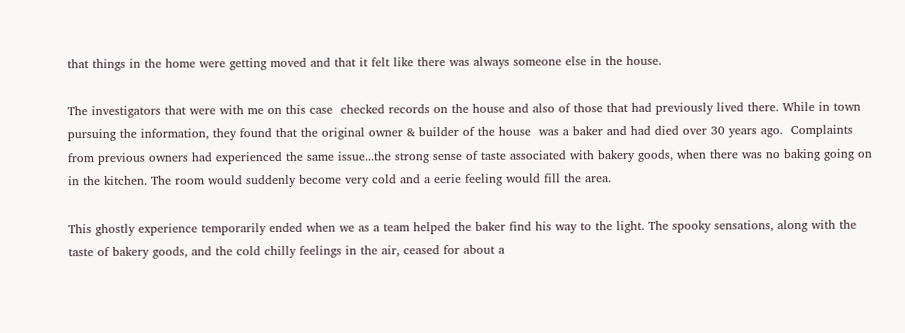that things in the home were getting moved and that it felt like there was always someone else in the house.

The investigators that were with me on this case  checked records on the house and also of those that had previously lived there. While in town pursuing the information, they found that the original owner & builder of the house  was a baker and had died over 30 years ago.  Complaints from previous owners had experienced the same issue...the strong sense of taste associated with bakery goods, when there was no baking going on in the kitchen. The room would suddenly become very cold and a eerie feeling would fill the area.

This ghostly experience temporarily ended when we as a team helped the baker find his way to the light. The spooky sensations, along with the taste of bakery goods, and the cold chilly feelings in the air, ceased for about a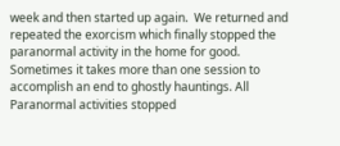week and then started up again.  We returned and repeated the exorcism which finally stopped the paranormal activity in the home for good. Sometimes it takes more than one session to accomplish an end to ghostly hauntings. All Paranormal activities stopped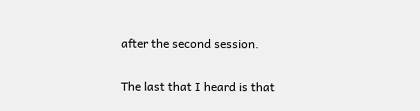after the second session.

The last that I heard is that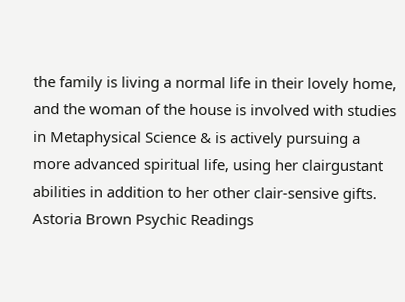the family is living a normal life in their lovely home, and the woman of the house is involved with studies in Metaphysical Science & is actively pursuing a more advanced spiritual life, using her clairgustant abilities in addition to her other clair-sensive gifts.
Astoria Brown Psychic Readings